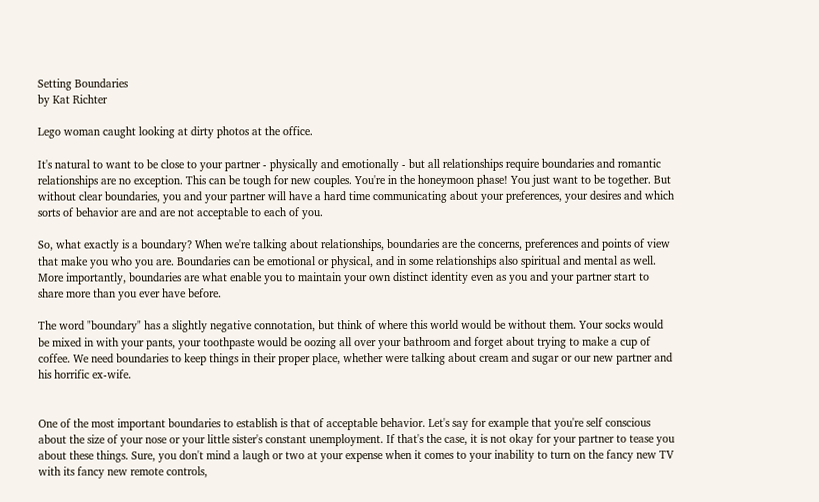Setting Boundaries
by Kat Richter

Lego woman caught looking at dirty photos at the office.

It's natural to want to be close to your partner - physically and emotionally - but all relationships require boundaries and romantic relationships are no exception. This can be tough for new couples. You're in the honeymoon phase! You just want to be together. But without clear boundaries, you and your partner will have a hard time communicating about your preferences, your desires and which sorts of behavior are and are not acceptable to each of you.

So, what exactly is a boundary? When we're talking about relationships, boundaries are the concerns, preferences and points of view that make you who you are. Boundaries can be emotional or physical, and in some relationships also spiritual and mental as well. More importantly, boundaries are what enable you to maintain your own distinct identity even as you and your partner start to share more than you ever have before.

The word "boundary" has a slightly negative connotation, but think of where this world would be without them. Your socks would be mixed in with your pants, your toothpaste would be oozing all over your bathroom and forget about trying to make a cup of coffee. We need boundaries to keep things in their proper place, whether were talking about cream and sugar or our new partner and his horrific ex-wife.


One of the most important boundaries to establish is that of acceptable behavior. Let's say for example that you're self conscious about the size of your nose or your little sister's constant unemployment. If that's the case, it is not okay for your partner to tease you about these things. Sure, you don't mind a laugh or two at your expense when it comes to your inability to turn on the fancy new TV with its fancy new remote controls,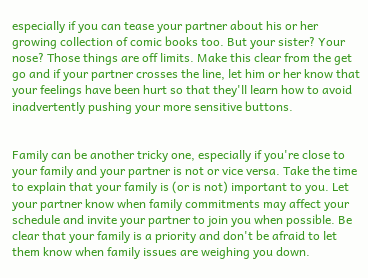especially if you can tease your partner about his or her growing collection of comic books too. But your sister? Your nose? Those things are off limits. Make this clear from the get go and if your partner crosses the line, let him or her know that your feelings have been hurt so that they'll learn how to avoid inadvertently pushing your more sensitive buttons.


Family can be another tricky one, especially if you're close to your family and your partner is not or vice versa. Take the time to explain that your family is (or is not) important to you. Let your partner know when family commitments may affect your schedule and invite your partner to join you when possible. Be clear that your family is a priority and don't be afraid to let them know when family issues are weighing you down.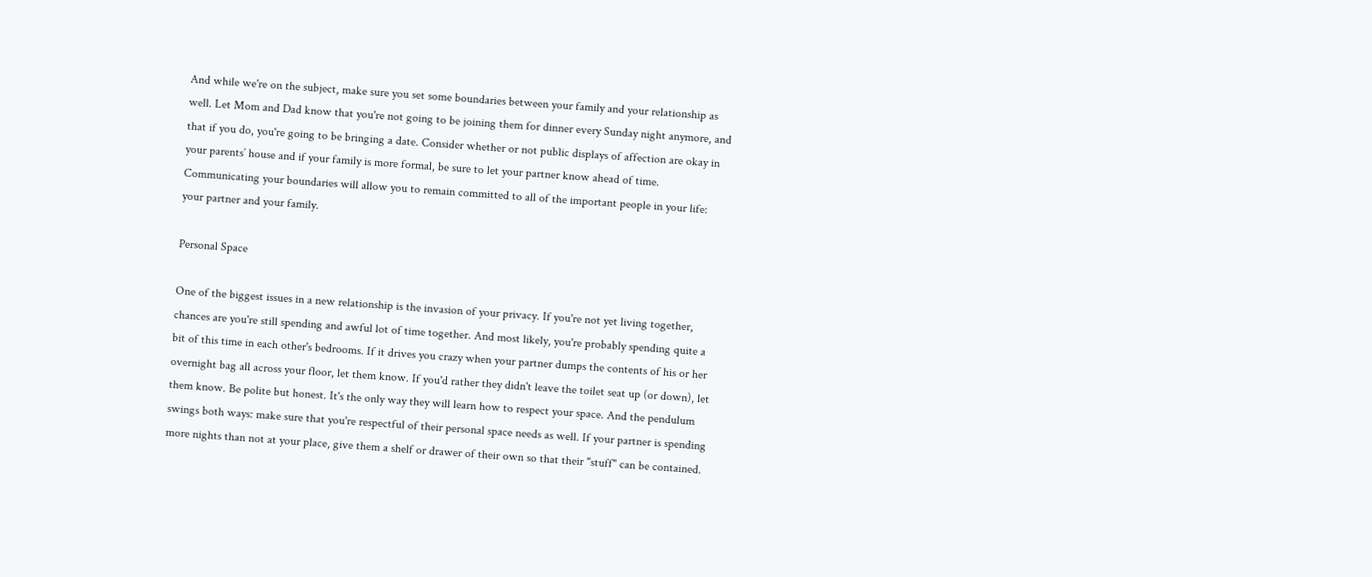And while we're on the subject, make sure you set some boundaries between your family and your relationship as well. Let Mom and Dad know that you're not going to be joining them for dinner every Sunday night anymore, and that if you do, you're going to be bringing a date. Consider whether or not public displays of affection are okay in your parents’ house and if your family is more formal, be sure to let your partner know ahead of time. Communicating your boundaries will allow you to remain committed to all of the important people in your life: your partner and your family.

Personal Space

One of the biggest issues in a new relationship is the invasion of your privacy. If you're not yet living together, chances are you're still spending and awful lot of time together. And most likely, you're probably spending quite a bit of this time in each other's bedrooms. If it drives you crazy when your partner dumps the contents of his or her overnight bag all across your floor, let them know. If you'd rather they didn't leave the toilet seat up (or down), let them know. Be polite but honest. It's the only way they will learn how to respect your space. And the pendulum swings both ways: make sure that you're respectful of their personal space needs as well. If your partner is spending more nights than not at your place, give them a shelf or drawer of their own so that their "stuff" can be contained.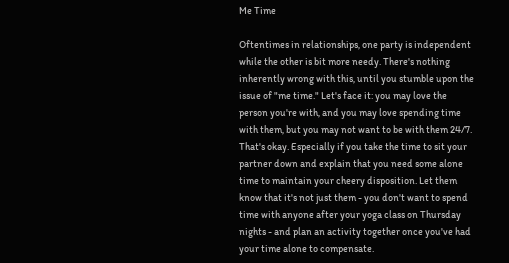Me Time

Oftentimes in relationships, one party is independent while the other is bit more needy. There's nothing inherently wrong with this, until you stumble upon the issue of "me time." Let's face it: you may love the person you're with, and you may love spending time with them, but you may not want to be with them 24/7. That's okay. Especially if you take the time to sit your partner down and explain that you need some alone time to maintain your cheery disposition. Let them know that it's not just them - you don't want to spend time with anyone after your yoga class on Thursday nights - and plan an activity together once you've had your time alone to compensate.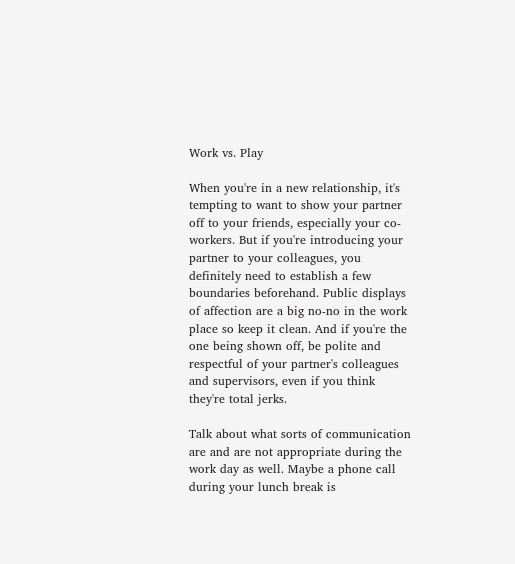Work vs. Play

When you're in a new relationship, it's tempting to want to show your partner off to your friends, especially your co-workers. But if you're introducing your partner to your colleagues, you definitely need to establish a few boundaries beforehand. Public displays of affection are a big no-no in the work place so keep it clean. And if you're the one being shown off, be polite and respectful of your partner's colleagues and supervisors, even if you think they're total jerks.

Talk about what sorts of communication are and are not appropriate during the work day as well. Maybe a phone call during your lunch break is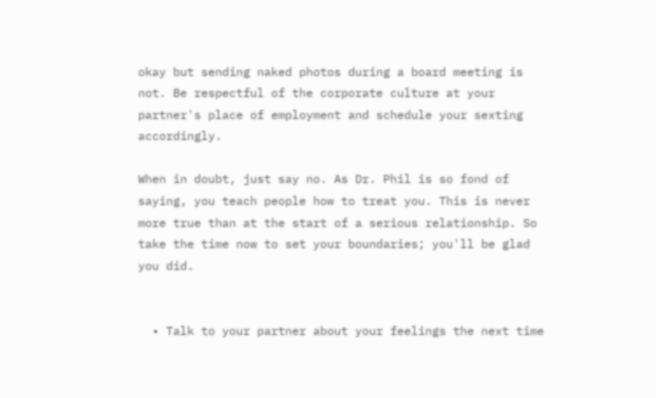okay but sending naked photos during a board meeting is not. Be respectful of the corporate culture at your partner's place of employment and schedule your sexting accordingly.

When in doubt, just say no. As Dr. Phil is so fond of saying, you teach people how to treat you. This is never more true than at the start of a serious relationship. So take the time now to set your boundaries; you'll be glad you did.


  • Talk to your partner about your feelings the next time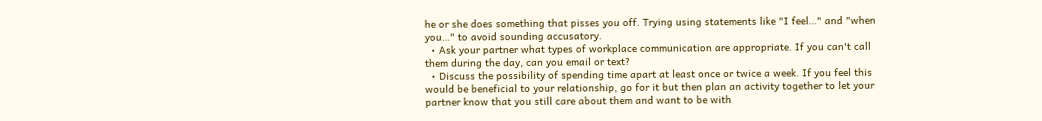he or she does something that pisses you off. Trying using statements like "I feel…" and "when you…" to avoid sounding accusatory.
  • Ask your partner what types of workplace communication are appropriate. If you can't call them during the day, can you email or text?
  • Discuss the possibility of spending time apart at least once or twice a week. If you feel this would be beneficial to your relationship, go for it but then plan an activity together to let your partner know that you still care about them and want to be with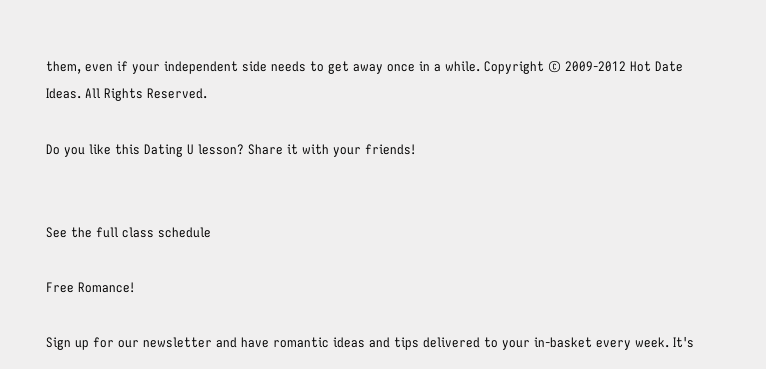them, even if your independent side needs to get away once in a while. Copyright © 2009-2012 Hot Date Ideas. All Rights Reserved.

Do you like this Dating U lesson? Share it with your friends!


See the full class schedule

Free Romance!

Sign up for our newsletter and have romantic ideas and tips delivered to your in-basket every week. It's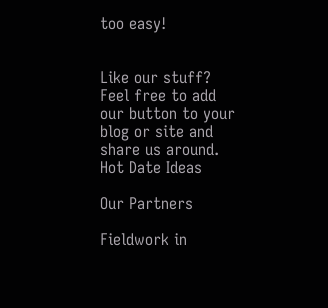too easy!


Like our stuff? Feel free to add our button to your blog or site and share us around. Hot Date Ideas

Our Partners

Fieldwork in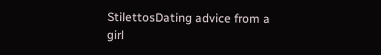StilettosDating advice from a girl